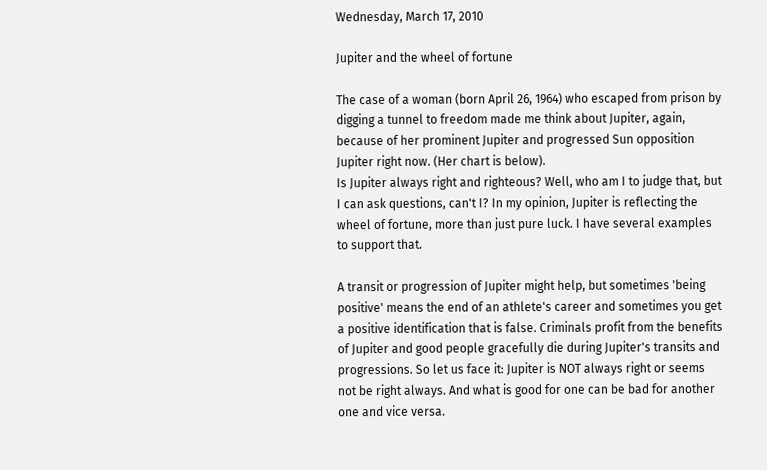Wednesday, March 17, 2010

Jupiter and the wheel of fortune

The case of a woman (born April 26, 1964) who escaped from prison by digging a tunnel to freedom made me think about Jupiter, again, because of her prominent Jupiter and progressed Sun opposition Jupiter right now. (Her chart is below).
Is Jupiter always right and righteous? Well, who am I to judge that, but I can ask questions, can't I? In my opinion, Jupiter is reflecting the wheel of fortune, more than just pure luck. I have several examples to support that.

A transit or progression of Jupiter might help, but sometimes 'being positive' means the end of an athlete's career and sometimes you get a positive identification that is false. Criminals profit from the benefits of Jupiter and good people gracefully die during Jupiter's transits and progressions. So let us face it: Jupiter is NOT always right or seems not be right always. And what is good for one can be bad for another one and vice versa.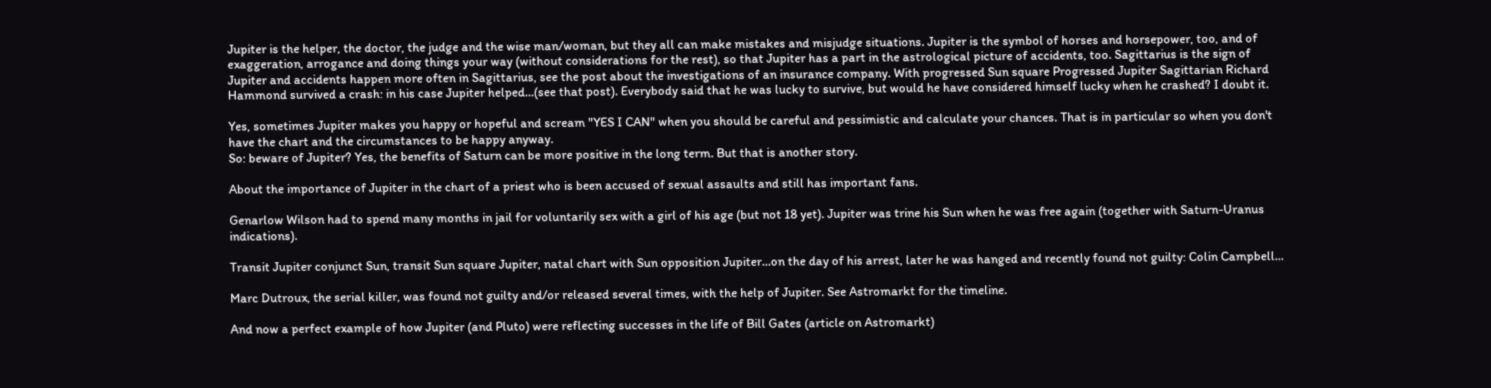Jupiter is the helper, the doctor, the judge and the wise man/woman, but they all can make mistakes and misjudge situations. Jupiter is the symbol of horses and horsepower, too, and of exaggeration, arrogance and doing things your way (without considerations for the rest), so that Jupiter has a part in the astrological picture of accidents, too. Sagittarius is the sign of Jupiter and accidents happen more often in Sagittarius, see the post about the investigations of an insurance company. With progressed Sun square Progressed Jupiter Sagittarian Richard Hammond survived a crash: in his case Jupiter helped...(see that post). Everybody said that he was lucky to survive, but would he have considered himself lucky when he crashed? I doubt it.

Yes, sometimes Jupiter makes you happy or hopeful and scream "YES I CAN" when you should be careful and pessimistic and calculate your chances. That is in particular so when you don't have the chart and the circumstances to be happy anyway.
So: beware of Jupiter? Yes, the benefits of Saturn can be more positive in the long term. But that is another story.

About the importance of Jupiter in the chart of a priest who is been accused of sexual assaults and still has important fans.

Genarlow Wilson had to spend many months in jail for voluntarily sex with a girl of his age (but not 18 yet). Jupiter was trine his Sun when he was free again (together with Saturn-Uranus indications).

Transit Jupiter conjunct Sun, transit Sun square Jupiter, natal chart with Sun opposition Jupiter...on the day of his arrest, later he was hanged and recently found not guilty: Colin Campbell...

Marc Dutroux, the serial killer, was found not guilty and/or released several times, with the help of Jupiter. See Astromarkt for the timeline.

And now a perfect example of how Jupiter (and Pluto) were reflecting successes in the life of Bill Gates (article on Astromarkt)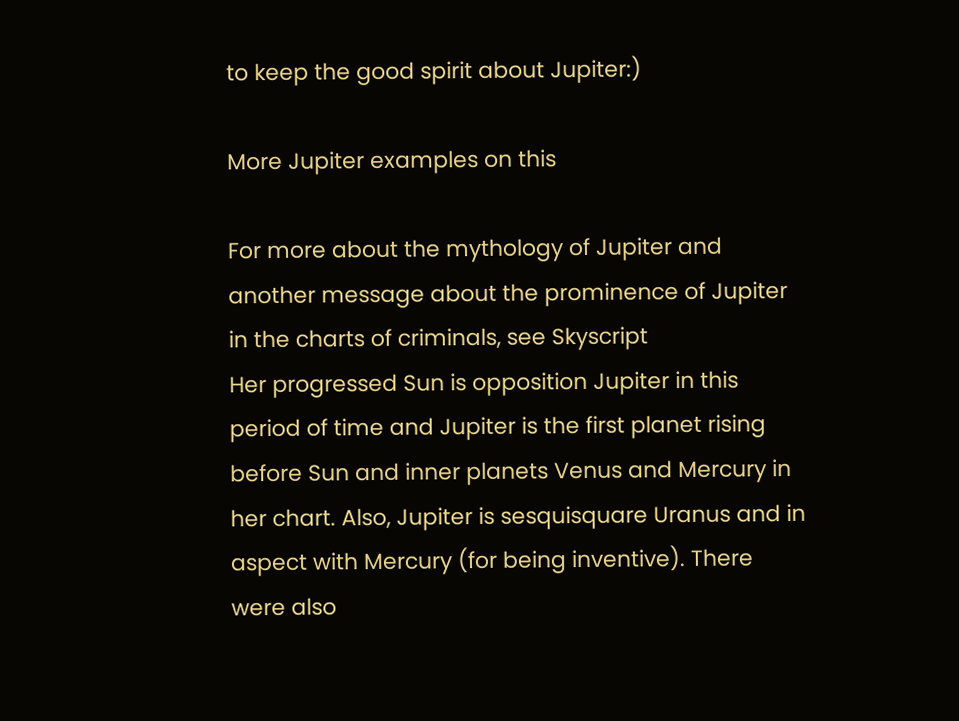to keep the good spirit about Jupiter:)

More Jupiter examples on this

For more about the mythology of Jupiter and another message about the prominence of Jupiter in the charts of criminals, see Skyscript
Her progressed Sun is opposition Jupiter in this period of time and Jupiter is the first planet rising before Sun and inner planets Venus and Mercury in her chart. Also, Jupiter is sesquisquare Uranus and in aspect with Mercury (for being inventive). There were also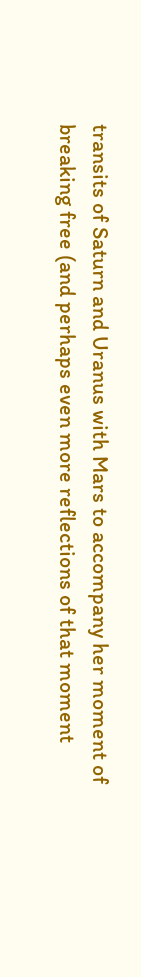transits of Saturn and Uranus with Mars to accompany her moment of breaking free (and perhaps even more reflections of that moment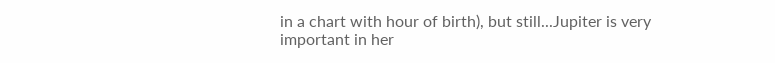in a chart with hour of birth), but still...Jupiter is very important in her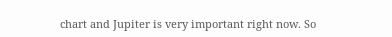chart and Jupiter is very important right now. So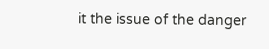it the issue of the danger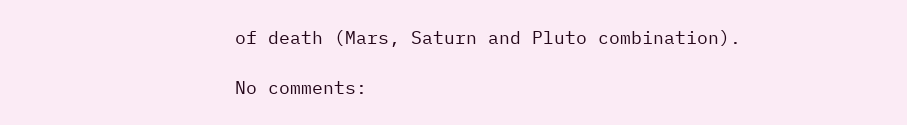of death (Mars, Saturn and Pluto combination).

No comments: